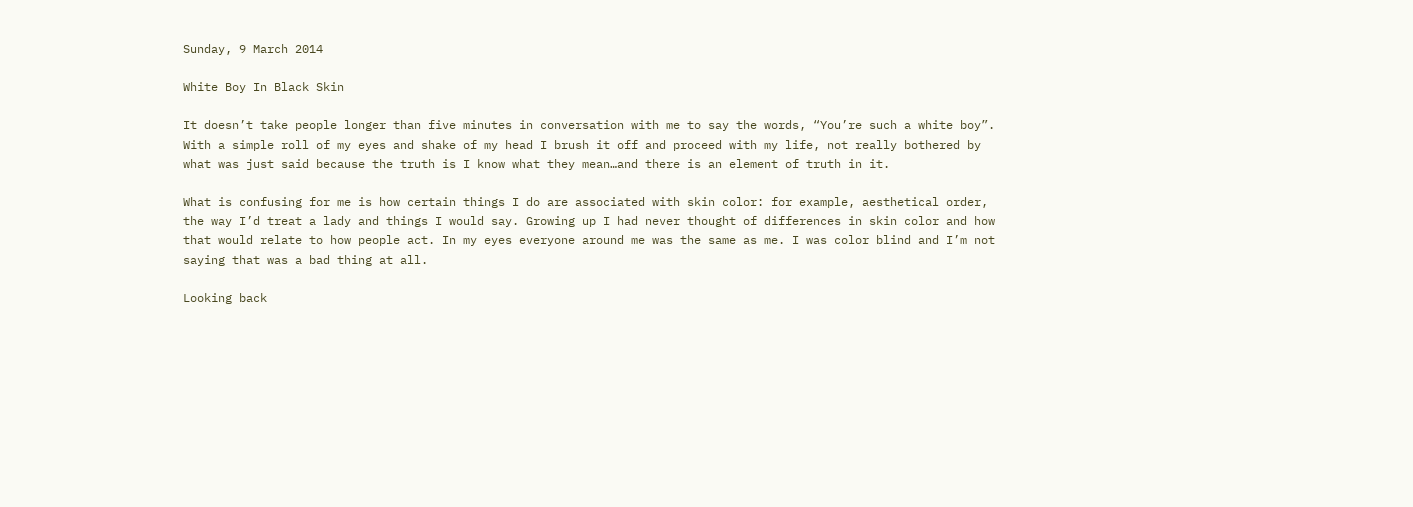Sunday, 9 March 2014

White Boy In Black Skin

It doesn’t take people longer than five minutes in conversation with me to say the words, “You’re such a white boy”. With a simple roll of my eyes and shake of my head I brush it off and proceed with my life, not really bothered by what was just said because the truth is I know what they mean…and there is an element of truth in it.

What is confusing for me is how certain things I do are associated with skin color: for example, aesthetical order, the way I’d treat a lady and things I would say. Growing up I had never thought of differences in skin color and how that would relate to how people act. In my eyes everyone around me was the same as me. I was color blind and I’m not saying that was a bad thing at all.

Looking back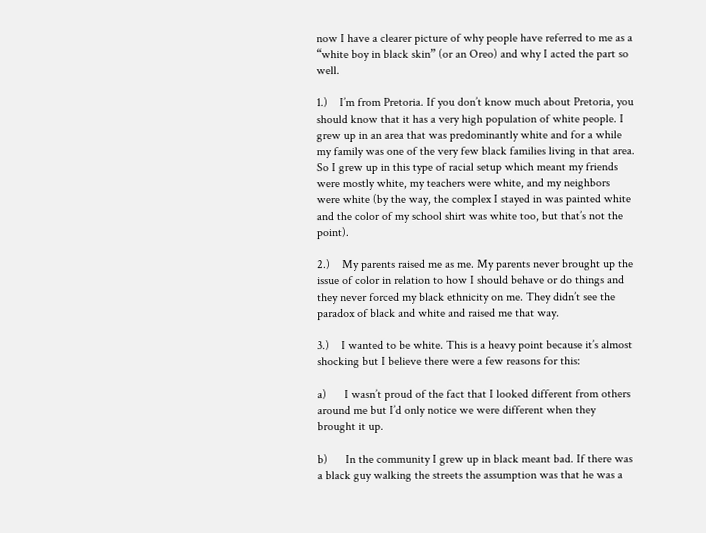now I have a clearer picture of why people have referred to me as a “white boy in black skin” (or an Oreo) and why I acted the part so well.

1.)    I’m from Pretoria. If you don’t know much about Pretoria, you should know that it has a very high population of white people. I grew up in an area that was predominantly white and for a while my family was one of the very few black families living in that area. So I grew up in this type of racial setup which meant my friends were mostly white, my teachers were white, and my neighbors were white (by the way, the complex I stayed in was painted white and the color of my school shirt was white too, but that’s not the point).

2.)    My parents raised me as me. My parents never brought up the issue of color in relation to how I should behave or do things and they never forced my black ethnicity on me. They didn’t see the paradox of black and white and raised me that way.

3.)    I wanted to be white. This is a heavy point because it’s almost shocking but I believe there were a few reasons for this:

a)      I wasn’t proud of the fact that I looked different from others around me but I’d only notice we were different when they brought it up.

b)      In the community I grew up in black meant bad. If there was a black guy walking the streets the assumption was that he was a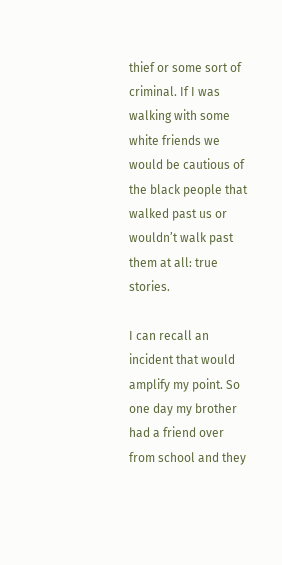thief or some sort of criminal. If I was walking with some white friends we would be cautious of the black people that walked past us or wouldn’t walk past them at all: true stories.

I can recall an incident that would amplify my point. So one day my brother had a friend over from school and they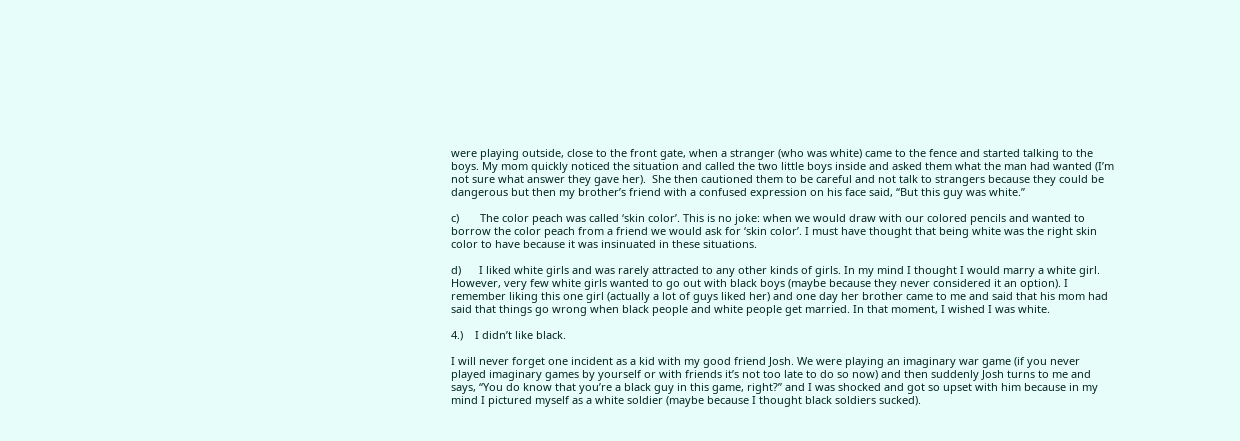were playing outside, close to the front gate, when a stranger (who was white) came to the fence and started talking to the boys. My mom quickly noticed the situation and called the two little boys inside and asked them what the man had wanted (I’m not sure what answer they gave her).  She then cautioned them to be careful and not talk to strangers because they could be dangerous but then my brother’s friend with a confused expression on his face said, “But this guy was white.”

c)       The color peach was called ‘skin color’. This is no joke: when we would draw with our colored pencils and wanted to borrow the color peach from a friend we would ask for ‘skin color’. I must have thought that being white was the right skin color to have because it was insinuated in these situations.

d)      I liked white girls and was rarely attracted to any other kinds of girls. In my mind I thought I would marry a white girl. However, very few white girls wanted to go out with black boys (maybe because they never considered it an option). I remember liking this one girl (actually a lot of guys liked her) and one day her brother came to me and said that his mom had said that things go wrong when black people and white people get married. In that moment, I wished I was white.

4.)    I didn’t like black.

I will never forget one incident as a kid with my good friend Josh. We were playing an imaginary war game (if you never played imaginary games by yourself or with friends it’s not too late to do so now) and then suddenly Josh turns to me and says, “You do know that you’re a black guy in this game, right?” and I was shocked and got so upset with him because in my mind I pictured myself as a white soldier (maybe because I thought black soldiers sucked).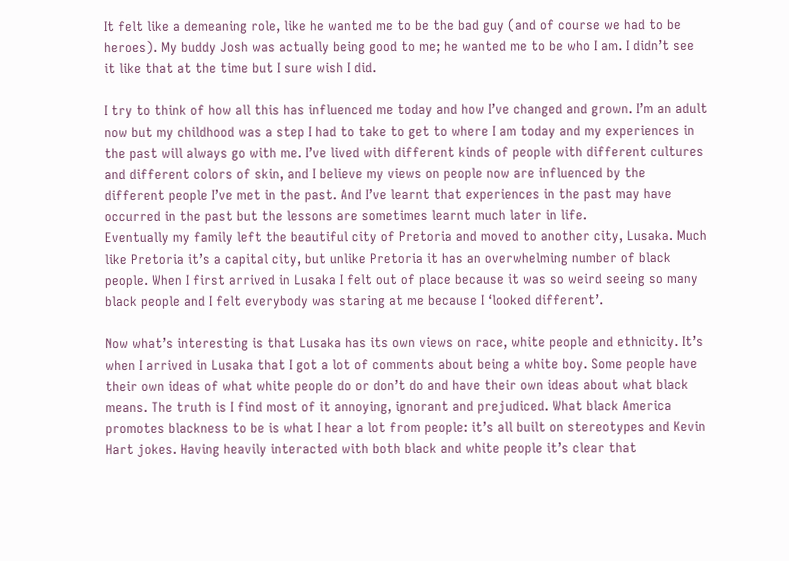It felt like a demeaning role, like he wanted me to be the bad guy (and of course we had to be heroes). My buddy Josh was actually being good to me; he wanted me to be who I am. I didn’t see it like that at the time but I sure wish I did.

I try to think of how all this has influenced me today and how I’ve changed and grown. I’m an adult now but my childhood was a step I had to take to get to where I am today and my experiences in the past will always go with me. I’ve lived with different kinds of people with different cultures and different colors of skin, and I believe my views on people now are influenced by the different people I’ve met in the past. And I’ve learnt that experiences in the past may have occurred in the past but the lessons are sometimes learnt much later in life.
Eventually my family left the beautiful city of Pretoria and moved to another city, Lusaka. Much like Pretoria it’s a capital city, but unlike Pretoria it has an overwhelming number of black people. When I first arrived in Lusaka I felt out of place because it was so weird seeing so many black people and I felt everybody was staring at me because I ‘looked different’.

Now what’s interesting is that Lusaka has its own views on race, white people and ethnicity. It’s when I arrived in Lusaka that I got a lot of comments about being a white boy. Some people have their own ideas of what white people do or don’t do and have their own ideas about what black means. The truth is I find most of it annoying, ignorant and prejudiced. What black America promotes blackness to be is what I hear a lot from people: it’s all built on stereotypes and Kevin Hart jokes. Having heavily interacted with both black and white people it’s clear that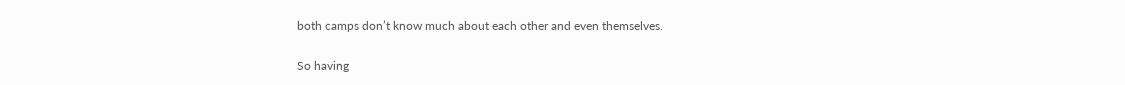both camps don’t know much about each other and even themselves.

So having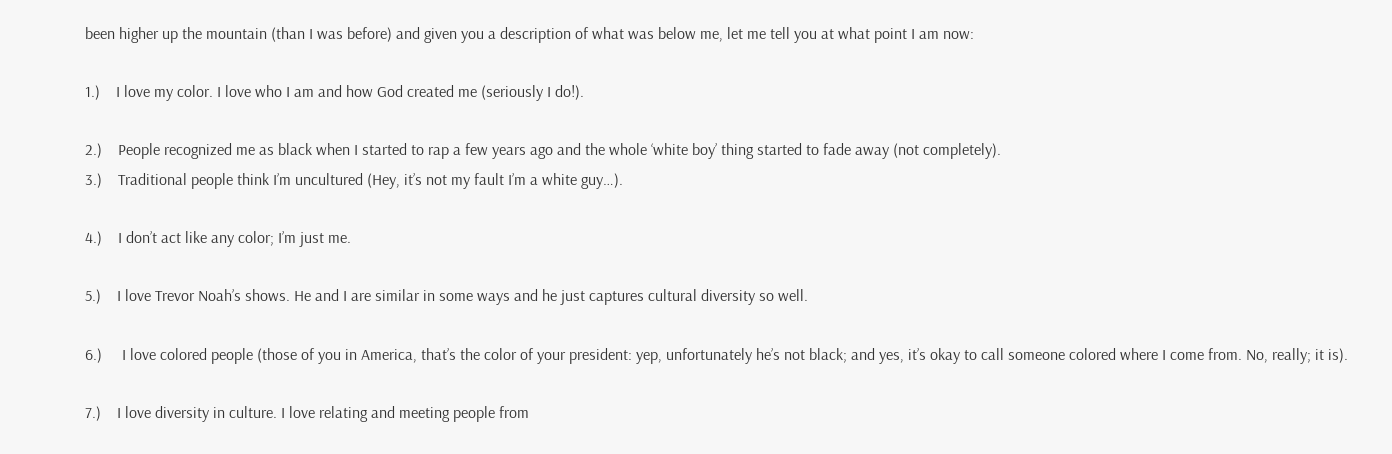been higher up the mountain (than I was before) and given you a description of what was below me, let me tell you at what point I am now:

1.)    I love my color. I love who I am and how God created me (seriously I do!).

2.)    People recognized me as black when I started to rap a few years ago and the whole ‘white boy’ thing started to fade away (not completely).
3.)    Traditional people think I’m uncultured (Hey, it’s not my fault I’m a white guy…).

4.)    I don’t act like any color; I’m just me.

5.)    I love Trevor Noah’s shows. He and I are similar in some ways and he just captures cultural diversity so well.

6.)     I love colored people (those of you in America, that’s the color of your president: yep, unfortunately he’s not black; and yes, it’s okay to call someone colored where I come from. No, really; it is).

7.)    I love diversity in culture. I love relating and meeting people from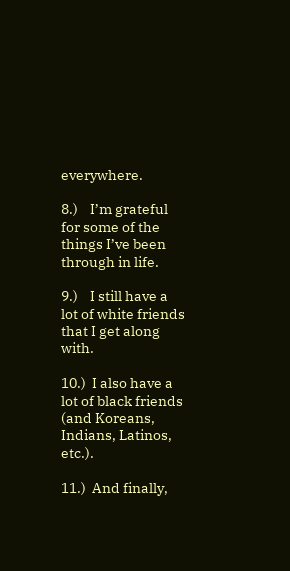everywhere.

8.)    I’m grateful for some of the things I’ve been through in life.

9.)    I still have a lot of white friends that I get along with.

10.)  I also have a lot of black friends (and Koreans, Indians, Latinos, etc.).

11.)  And finally,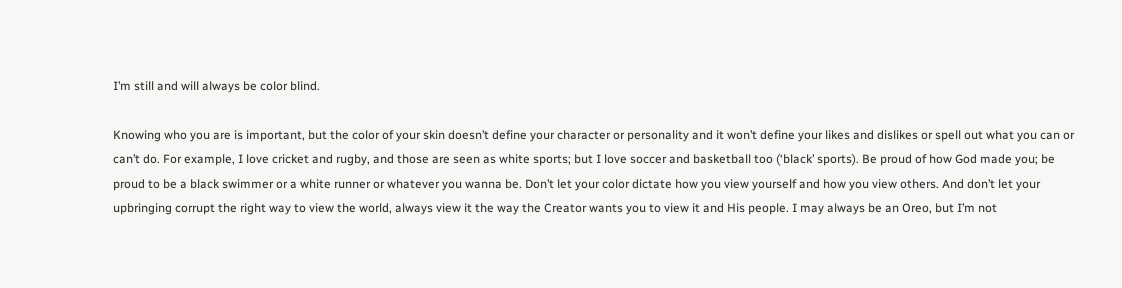I’m still and will always be color blind.

Knowing who you are is important, but the color of your skin doesn’t define your character or personality and it won’t define your likes and dislikes or spell out what you can or can’t do. For example, I love cricket and rugby, and those are seen as white sports; but I love soccer and basketball too (‘black’ sports). Be proud of how God made you; be proud to be a black swimmer or a white runner or whatever you wanna be. Don’t let your color dictate how you view yourself and how you view others. And don’t let your upbringing corrupt the right way to view the world, always view it the way the Creator wants you to view it and His people. I may always be an Oreo, but I’m not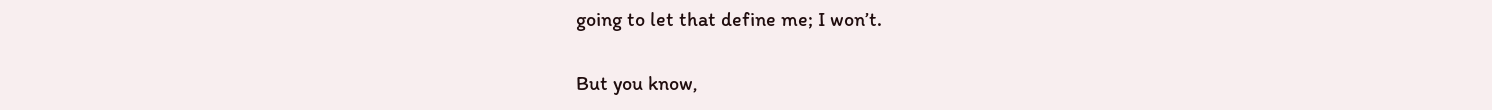going to let that define me; I won’t.

But you know,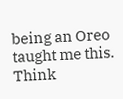being an Oreo taught me this. Think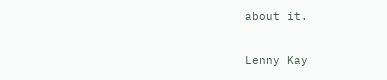about it.

Lenny Kay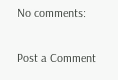No comments:

Post a Comment